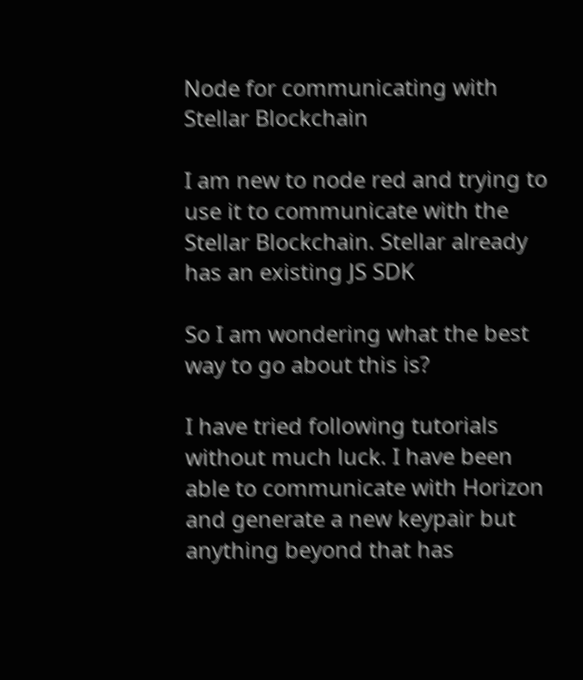Node for communicating with Stellar Blockchain

I am new to node red and trying to use it to communicate with the Stellar Blockchain. Stellar already has an existing JS SDK

So I am wondering what the best way to go about this is?

I have tried following tutorials without much luck. I have been able to communicate with Horizon and generate a new keypair but anything beyond that has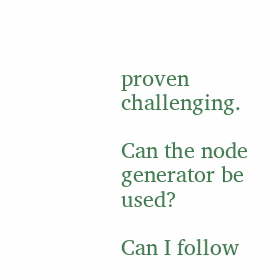proven challenging.

Can the node generator be used?

Can I follow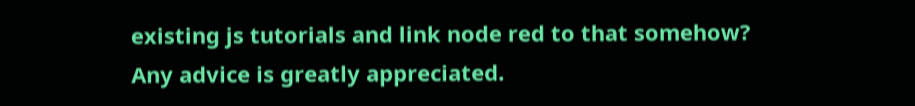existing js tutorials and link node red to that somehow?
Any advice is greatly appreciated.